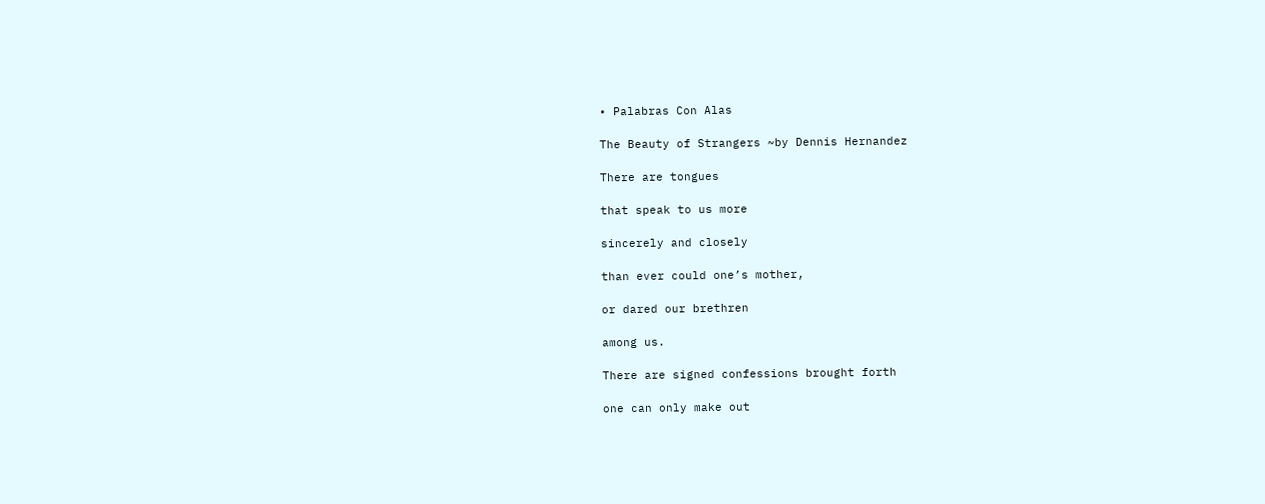• Palabras Con Alas

The Beauty of Strangers ~by Dennis Hernandez

There are tongues

that speak to us more

sincerely and closely

than ever could one’s mother,

or dared our brethren

among us.

There are signed confessions brought forth

one can only make out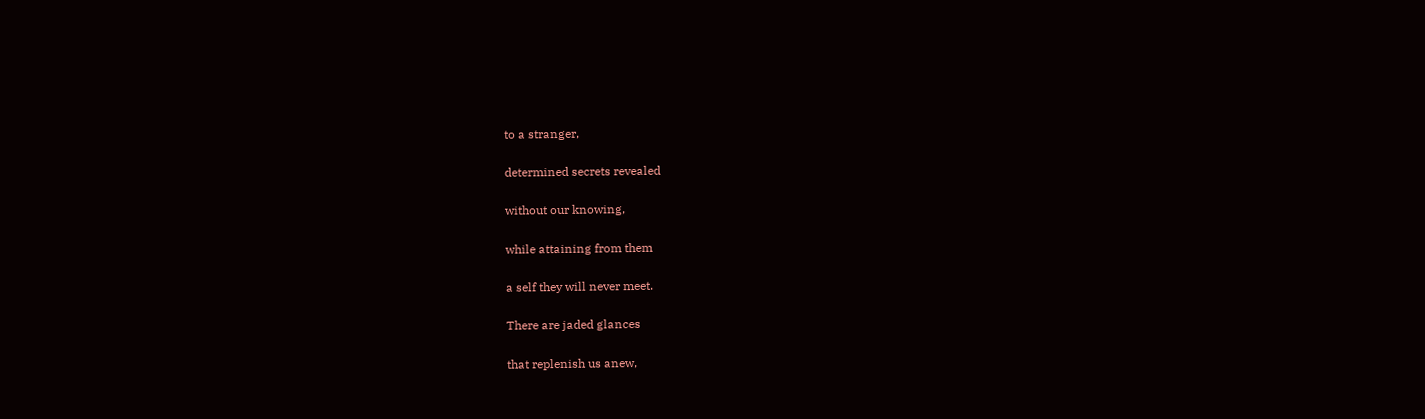to a stranger,

determined secrets revealed

without our knowing,

while attaining from them

a self they will never meet.

There are jaded glances

that replenish us anew,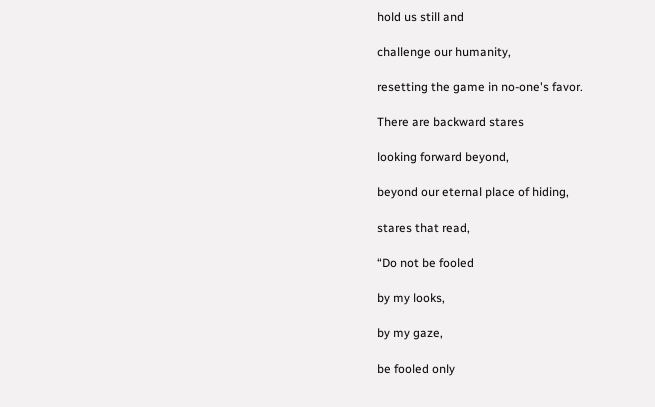hold us still and

challenge our humanity,

resetting the game in no-one's favor.

There are backward stares

looking forward beyond,

beyond our eternal place of hiding,

stares that read,

“Do not be fooled

by my looks,

by my gaze,

be fooled only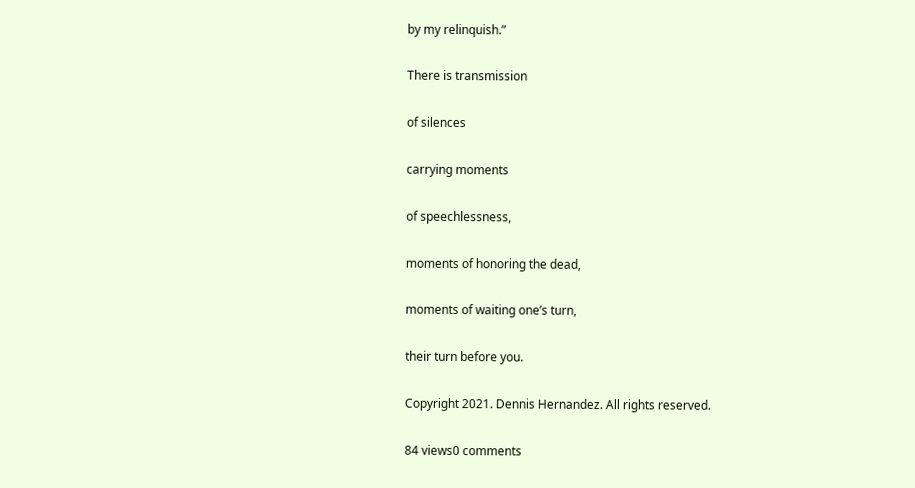by my relinquish.”

There is transmission

of silences

carrying moments

of speechlessness,

moments of honoring the dead,

moments of waiting one’s turn,

their turn before you.

Copyright 2021. Dennis Hernandez. All rights reserved.

84 views0 comments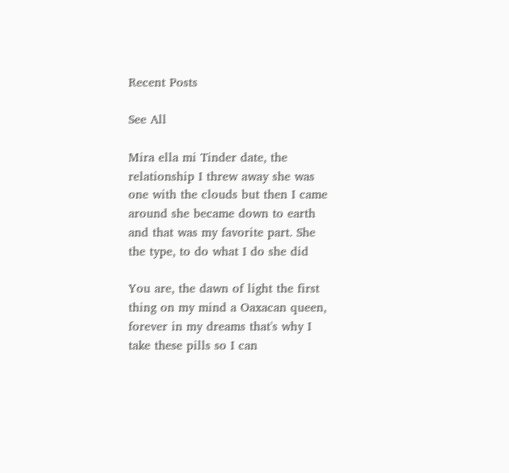Recent Posts

See All

Mira ella mi Tinder date, the relationship I threw away she was one with the clouds but then I came around she became down to earth and that was my favorite part. She the type, to do what I do she did

You are, the dawn of light the first thing on my mind a Oaxacan queen, forever in my dreams that's why I take these pills so I can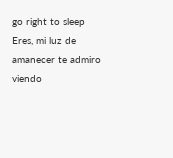go right to sleep Eres, mi luz de amanecer te admiro viendo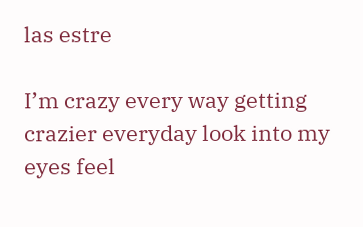las estre

I’m crazy every way getting crazier everyday look into my eyes feel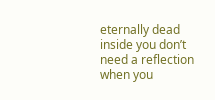eternally dead inside you don’t need a reflection when you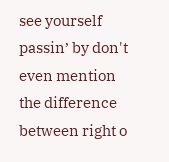see yourself passin’ by don't even mention the difference between right o